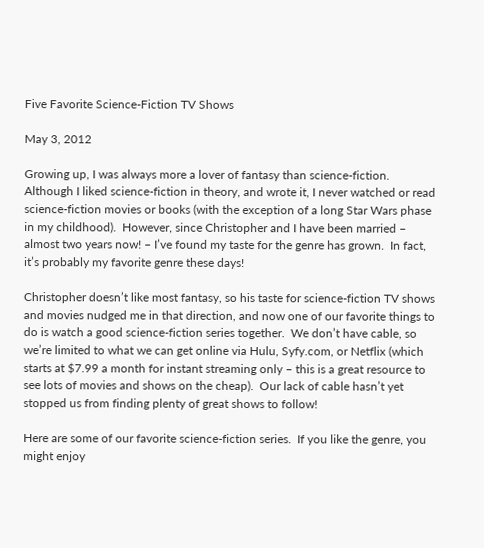Five Favorite Science-Fiction TV Shows

May 3, 2012

Growing up, I was always more a lover of fantasy than science-fiction.  Although I liked science-fiction in theory, and wrote it, I never watched or read science-fiction movies or books (with the exception of a long Star Wars phase in my childhood).  However, since Christopher and I have been married – almost two years now! – I’ve found my taste for the genre has grown.  In fact, it’s probably my favorite genre these days!

Christopher doesn’t like most fantasy, so his taste for science-fiction TV shows and movies nudged me in that direction, and now one of our favorite things to do is watch a good science-fiction series together.  We don’t have cable, so we’re limited to what we can get online via Hulu, Syfy.com, or Netflix (which starts at $7.99 a month for instant streaming only – this is a great resource to see lots of movies and shows on the cheap).  Our lack of cable hasn’t yet stopped us from finding plenty of great shows to follow!

Here are some of our favorite science-fiction series.  If you like the genre, you might enjoy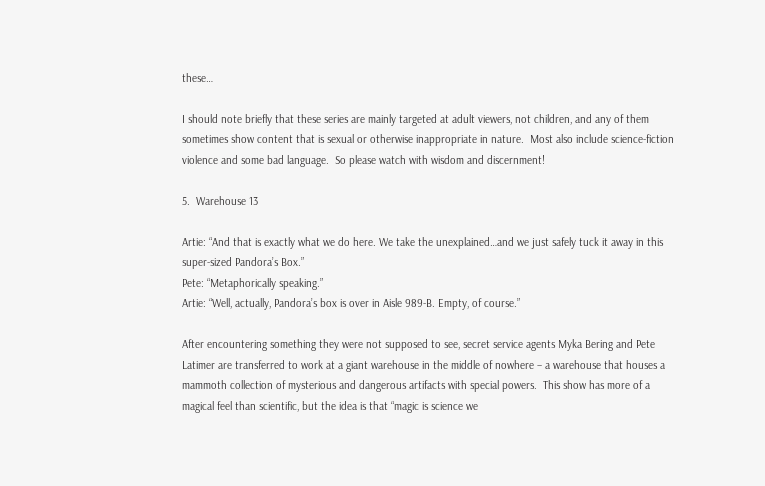these…

I should note briefly that these series are mainly targeted at adult viewers, not children, and any of them sometimes show content that is sexual or otherwise inappropriate in nature.  Most also include science-fiction violence and some bad language.  So please watch with wisdom and discernment!

5.  Warehouse 13

Artie: “And that is exactly what we do here. We take the unexplained…and we just safely tuck it away in this super-sized Pandora’s Box.”
Pete: “Metaphorically speaking.”
Artie: “Well, actually, Pandora’s box is over in Aisle 989-B. Empty, of course.”

After encountering something they were not supposed to see, secret service agents Myka Bering and Pete Latimer are transferred to work at a giant warehouse in the middle of nowhere – a warehouse that houses a mammoth collection of mysterious and dangerous artifacts with special powers.  This show has more of a magical feel than scientific, but the idea is that “magic is science we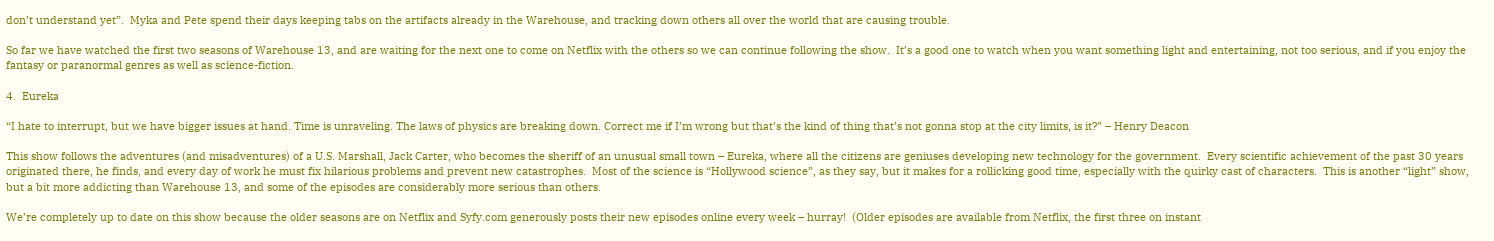don’t understand yet”.  Myka and Pete spend their days keeping tabs on the artifacts already in the Warehouse, and tracking down others all over the world that are causing trouble.

So far we have watched the first two seasons of Warehouse 13, and are waiting for the next one to come on Netflix with the others so we can continue following the show.  It’s a good one to watch when you want something light and entertaining, not too serious, and if you enjoy the fantasy or paranormal genres as well as science-fiction.

4.  Eureka

“I hate to interrupt, but we have bigger issues at hand. Time is unraveling. The laws of physics are breaking down. Correct me if I’m wrong but that’s the kind of thing that’s not gonna stop at the city limits, is it?” – Henry Deacon

This show follows the adventures (and misadventures) of a U.S. Marshall, Jack Carter, who becomes the sheriff of an unusual small town – Eureka, where all the citizens are geniuses developing new technology for the government.  Every scientific achievement of the past 30 years originated there, he finds, and every day of work he must fix hilarious problems and prevent new catastrophes.  Most of the science is “Hollywood science”, as they say, but it makes for a rollicking good time, especially with the quirky cast of characters.  This is another “light” show, but a bit more addicting than Warehouse 13, and some of the episodes are considerably more serious than others.

We’re completely up to date on this show because the older seasons are on Netflix and Syfy.com generously posts their new episodes online every week – hurray!  (Older episodes are available from Netflix, the first three on instant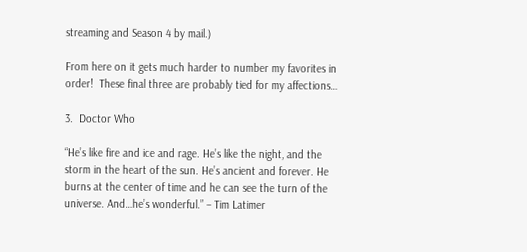streaming and Season 4 by mail.)

From here on it gets much harder to number my favorites in order!  These final three are probably tied for my affections…

3.  Doctor Who

“He’s like fire and ice and rage. He’s like the night, and the storm in the heart of the sun. He’s ancient and forever. He burns at the center of time and he can see the turn of the universe. And…he’s wonderful.” – Tim Latimer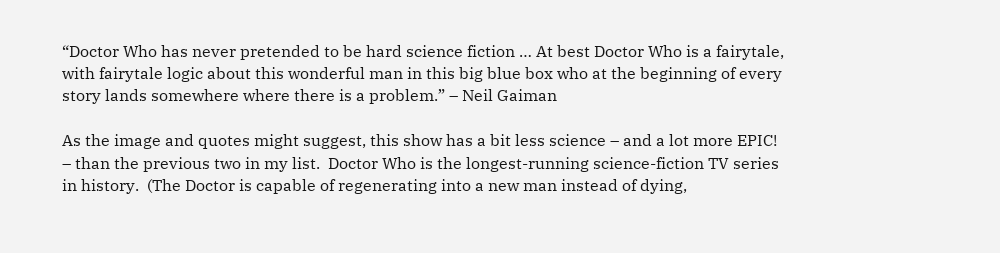“Doctor Who has never pretended to be hard science fiction … At best Doctor Who is a fairytale, with fairytale logic about this wonderful man in this big blue box who at the beginning of every story lands somewhere where there is a problem.” – Neil Gaiman

As the image and quotes might suggest, this show has a bit less science – and a lot more EPIC! – than the previous two in my list.  Doctor Who is the longest-running science-fiction TV series in history.  (The Doctor is capable of regenerating into a new man instead of dying,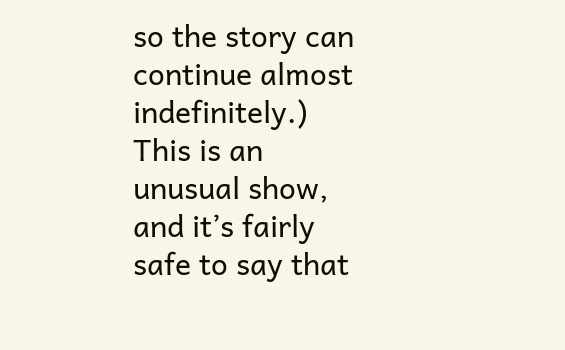so the story can continue almost indefinitely.)  This is an unusual show, and it’s fairly safe to say that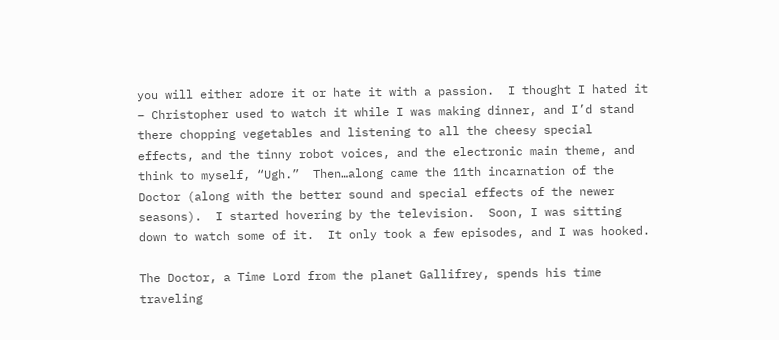you will either adore it or hate it with a passion.  I thought I hated it – Christopher used to watch it while I was making dinner, and I’d stand there chopping vegetables and listening to all the cheesy special effects, and the tinny robot voices, and the electronic main theme, and think to myself, “Ugh.”  Then…along came the 11th incarnation of the Doctor (along with the better sound and special effects of the newer seasons).  I started hovering by the television.  Soon, I was sitting down to watch some of it.  It only took a few episodes, and I was hooked.

The Doctor, a Time Lord from the planet Gallifrey, spends his time traveling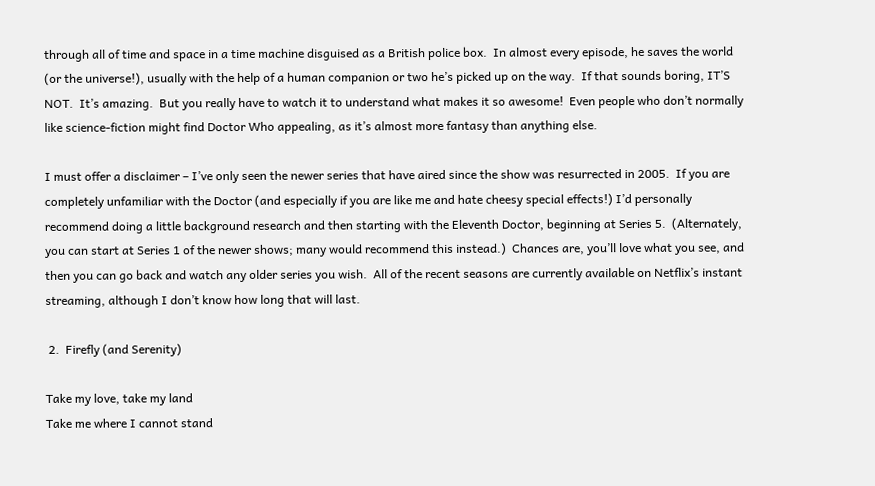through all of time and space in a time machine disguised as a British police box.  In almost every episode, he saves the world (or the universe!), usually with the help of a human companion or two he’s picked up on the way.  If that sounds boring, IT’S NOT.  It’s amazing.  But you really have to watch it to understand what makes it so awesome!  Even people who don’t normally like science-fiction might find Doctor Who appealing, as it’s almost more fantasy than anything else.

I must offer a disclaimer – I’ve only seen the newer series that have aired since the show was resurrected in 2005.  If you are completely unfamiliar with the Doctor (and especially if you are like me and hate cheesy special effects!) I’d personally recommend doing a little background research and then starting with the Eleventh Doctor, beginning at Series 5.  (Alternately, you can start at Series 1 of the newer shows; many would recommend this instead.)  Chances are, you’ll love what you see, and then you can go back and watch any older series you wish.  All of the recent seasons are currently available on Netflix’s instant streaming, although I don’t know how long that will last.

 2.  Firefly (and Serenity)

Take my love, take my land
Take me where I cannot stand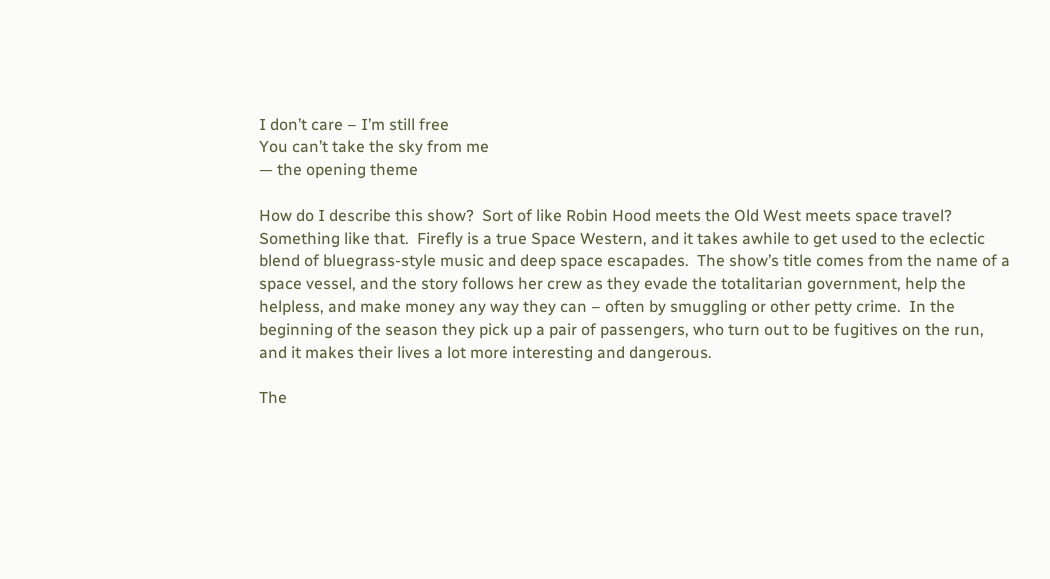I don’t care – I’m still free
You can’t take the sky from me
— the opening theme

How do I describe this show?  Sort of like Robin Hood meets the Old West meets space travel?  Something like that.  Firefly is a true Space Western, and it takes awhile to get used to the eclectic blend of bluegrass-style music and deep space escapades.  The show’s title comes from the name of a space vessel, and the story follows her crew as they evade the totalitarian government, help the helpless, and make money any way they can – often by smuggling or other petty crime.  In the beginning of the season they pick up a pair of passengers, who turn out to be fugitives on the run, and it makes their lives a lot more interesting and dangerous.

The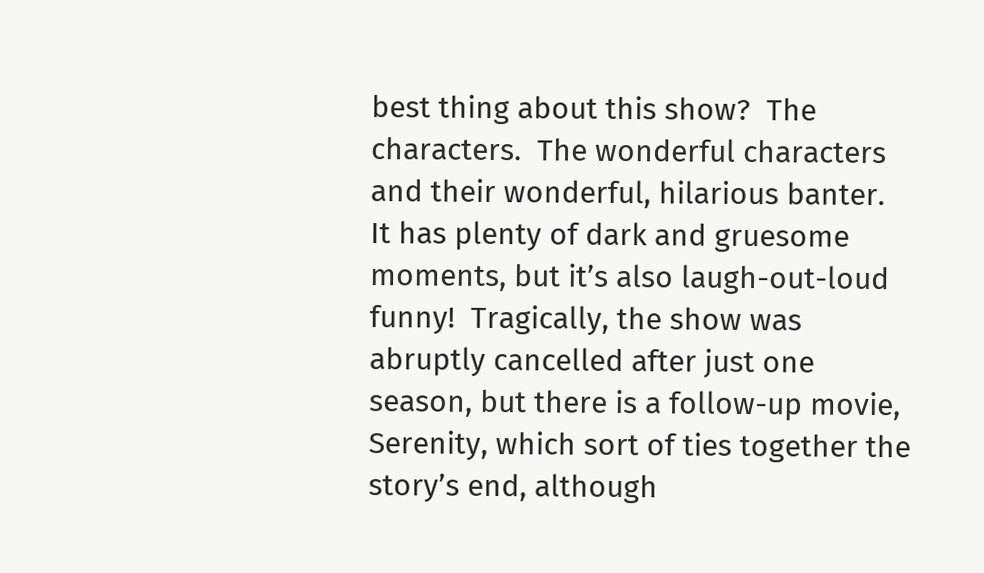best thing about this show?  The characters.  The wonderful characters and their wonderful, hilarious banter.  It has plenty of dark and gruesome moments, but it’s also laugh-out-loud funny!  Tragically, the show was abruptly cancelled after just one season, but there is a follow-up movie, Serenity, which sort of ties together the story’s end, although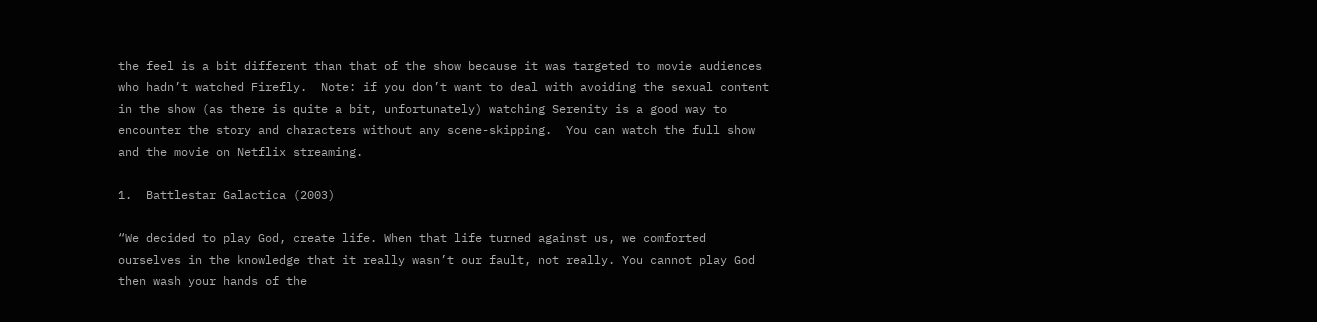the feel is a bit different than that of the show because it was targeted to movie audiences who hadn’t watched Firefly.  Note: if you don’t want to deal with avoiding the sexual content in the show (as there is quite a bit, unfortunately) watching Serenity is a good way to encounter the story and characters without any scene-skipping.  You can watch the full show and the movie on Netflix streaming.

1.  Battlestar Galactica (2003)

“We decided to play God, create life. When that life turned against us, we comforted ourselves in the knowledge that it really wasn’t our fault, not really. You cannot play God then wash your hands of the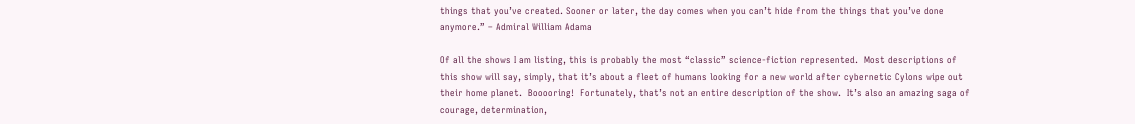things that you’ve created. Sooner or later, the day comes when you can’t hide from the things that you’ve done anymore.” – Admiral William Adama

Of all the shows I am listing, this is probably the most “classic” science-fiction represented.  Most descriptions of this show will say, simply, that it’s about a fleet of humans looking for a new world after cybernetic Cylons wipe out their home planet.  Booooring!  Fortunately, that’s not an entire description of the show.  It’s also an amazing saga of courage, determination,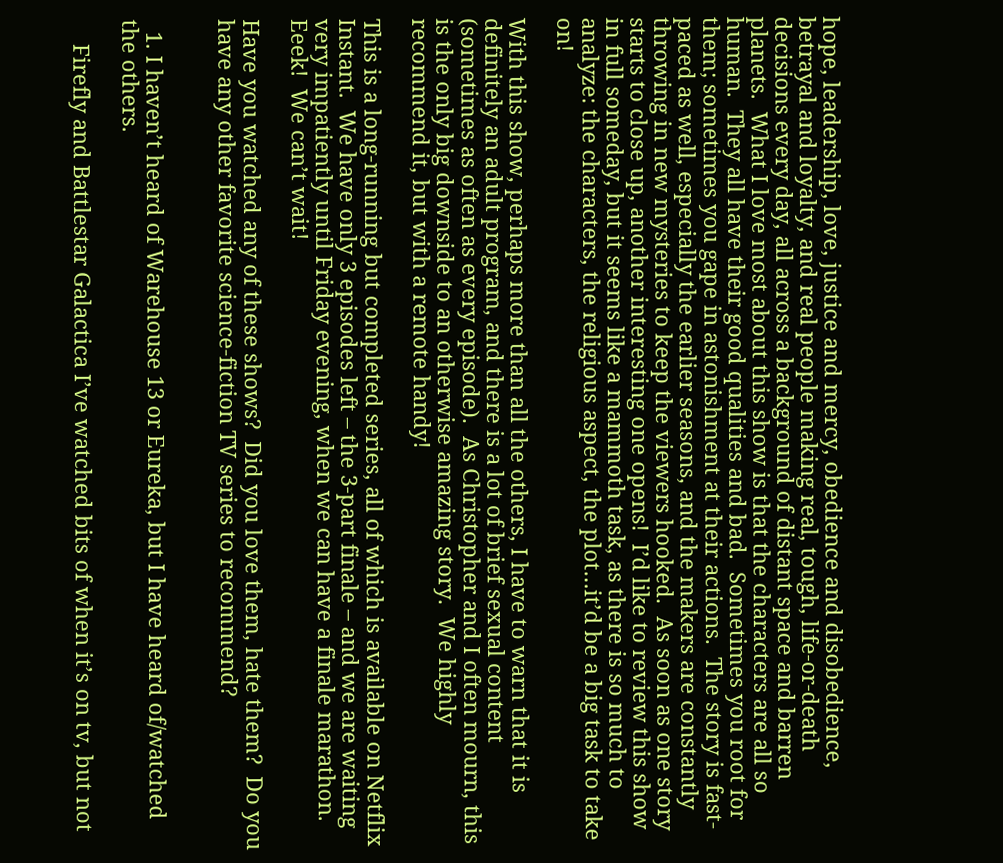hope, leadership, love, justice and mercy, obedience and disobedience, betrayal and loyalty, and real people making real, tough, life-or-death decisions every day, all across a background of distant space and barren planets.  What I love most about this show is that the characters are all so human.  They all have their good qualities and bad.  Sometimes you root for them; sometimes you gape in astonishment at their actions.  The story is fast-paced as well, especially the earlier seasons, and the makers are constantly throwing in new mysteries to keep the viewers hooked.  As soon as one story starts to close up, another interesting one opens!  I’d like to review this show in full someday, but it seems like a mammoth task, as there is so much to analyze: the characters, the religious aspect, the plot…it’d be a big task to take on!

With this show, perhaps more than all the others, I have to warn that it is definitely an adult program, and there is a lot of brief sexual content (sometimes as often as every episode).  As Christopher and I often mourn, this is the only big downside to an otherwise amazing story.  We highly recommend it, but with a remote handy!

This is a long-running but completed series, all of which is available on Netflix Instant.  We have only 3 episodes left – the 3-part finale – and we are waiting very impatiently until Friday evening, when we can have a finale marathon.  Eeek!  We can’t wait!

Have you watched any of these shows?  Did you love them, hate them?  Do you have any other favorite science-fiction TV series to recommend?


  1. I haven’t heard of Warehouse 13 or Eureka, but I have heard of/watched the others.

    Firefly and Battlestar Galactica I’ve watched bits of when it’s on tv, but not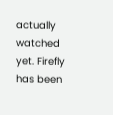actually watched yet. Firefly has been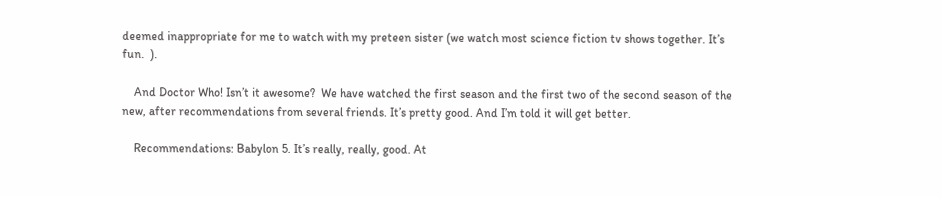deemed inappropriate for me to watch with my preteen sister (we watch most science fiction tv shows together. It’s fun.  ).

    And Doctor Who! Isn’t it awesome?  We have watched the first season and the first two of the second season of the new, after recommendations from several friends. It’s pretty good. And I’m told it will get better.

    Recommendations: Babylon 5. It’s really, really, good. At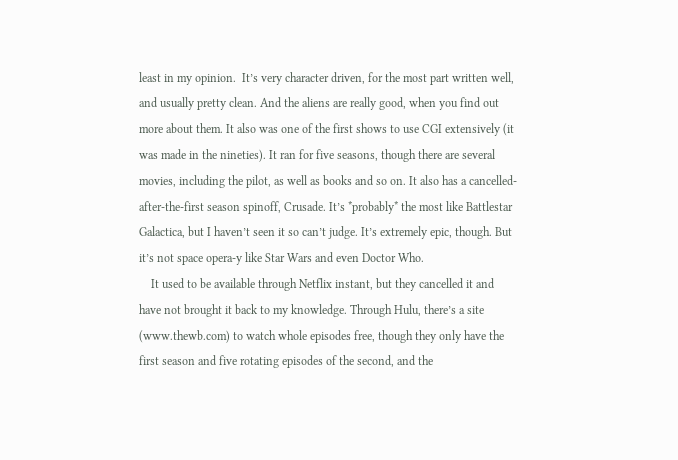least in my opinion.  It’s very character driven, for the most part written well, and usually pretty clean. And the aliens are really good, when you find out more about them. It also was one of the first shows to use CGI extensively (it was made in the nineties). It ran for five seasons, though there are several movies, including the pilot, as well as books and so on. It also has a cancelled-after-the-first season spinoff, Crusade. It’s *probably* the most like Battlestar Galactica, but I haven’t seen it so can’t judge. It’s extremely epic, though. But it’s not space opera-y like Star Wars and even Doctor Who.
    It used to be available through Netflix instant, but they cancelled it and have not brought it back to my knowledge. Through Hulu, there’s a site (www.thewb.com) to watch whole episodes free, though they only have the first season and five rotating episodes of the second, and the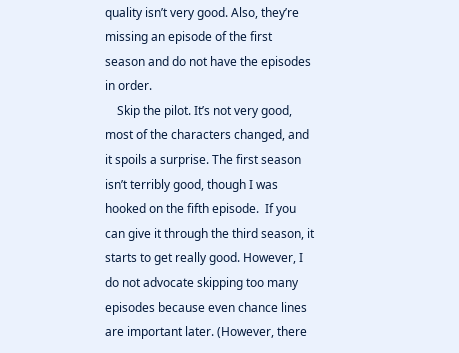quality isn’t very good. Also, they’re missing an episode of the first season and do not have the episodes in order.
    Skip the pilot. It’s not very good, most of the characters changed, and it spoils a surprise. The first season isn’t terribly good, though I was hooked on the fifth episode.  If you can give it through the third season, it starts to get really good. However, I do not advocate skipping too many episodes because even chance lines are important later. (However, there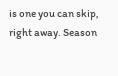is one you can skip, right away. Season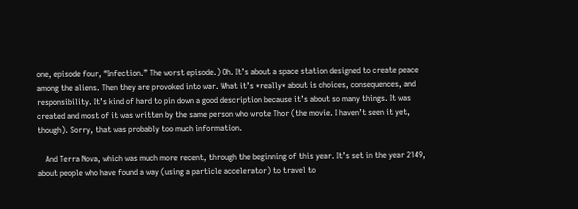one, episode four, “Infection.” The worst episode.) Oh. It’s about a space station designed to create peace among the aliens. Then they are provoked into war. What it’s *really* about is choices, consequences, and responsibility. It’s kind of hard to pin down a good description because it’s about so many things. It was created and most of it was written by the same person who wrote Thor (the movie. I haven’t seen it yet, though). Sorry, that was probably too much information.

    And Terra Nova, which was much more recent, through the beginning of this year. It’s set in the year 2149, about people who have found a way (using a particle accelerator) to travel to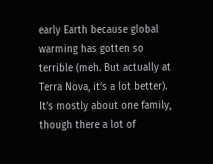early Earth because global warming has gotten so terrible (meh. But actually at Terra Nova, it’s a lot better). It’s mostly about one family, though there a lot of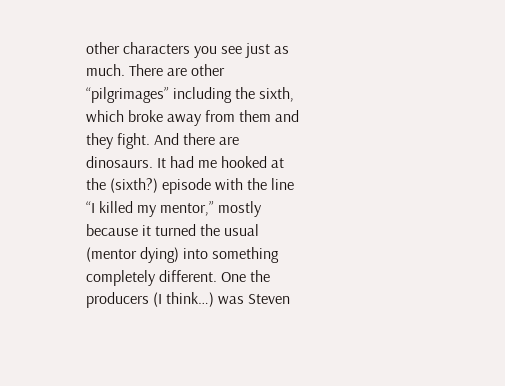other characters you see just as much. There are other “pilgrimages” including the sixth, which broke away from them and they fight. And there are dinosaurs. It had me hooked at the (sixth?) episode with the line “I killed my mentor,” mostly because it turned the usual (mentor dying) into something completely different. One the producers (I think…) was Steven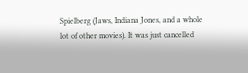Spielberg (Jaws, Indiana Jones, and a whole lot of other movies). It was just cancelled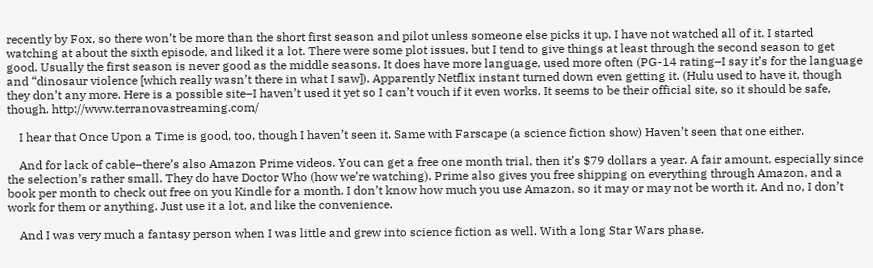recently by Fox, so there won’t be more than the short first season and pilot unless someone else picks it up. I have not watched all of it. I started watching at about the sixth episode, and liked it a lot. There were some plot issues, but I tend to give things at least through the second season to get good. Usually the first season is never good as the middle seasons. It does have more language, used more often (PG-14 rating–I say it’s for the language and “dinosaur violence [which really wasn’t there in what I saw]). Apparently Netflix instant turned down even getting it. (Hulu used to have it, though they don’t any more. Here is a possible site–I haven’t used it yet so I can’t vouch if it even works. It seems to be their official site, so it should be safe, though. http://www.terranovastreaming.com/

    I hear that Once Upon a Time is good, too, though I haven’t seen it. Same with Farscape (a science fiction show) Haven’t seen that one either.

    And for lack of cable–there’s also Amazon Prime videos. You can get a free one month trial, then it’s $79 dollars a year. A fair amount, especially since the selection’s rather small. They do have Doctor Who (how we’re watching). Prime also gives you free shipping on everything through Amazon, and a book per month to check out free on you Kindle for a month. I don’t know how much you use Amazon, so it may or may not be worth it. And no, I don’t work for them or anything. Just use it a lot, and like the convenience.

    And I was very much a fantasy person when I was little and grew into science fiction as well. With a long Star Wars phase.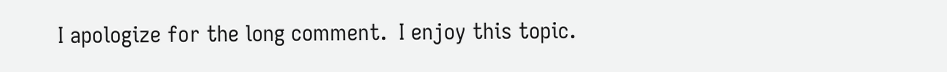I apologize for the long comment.  I enjoy this topic.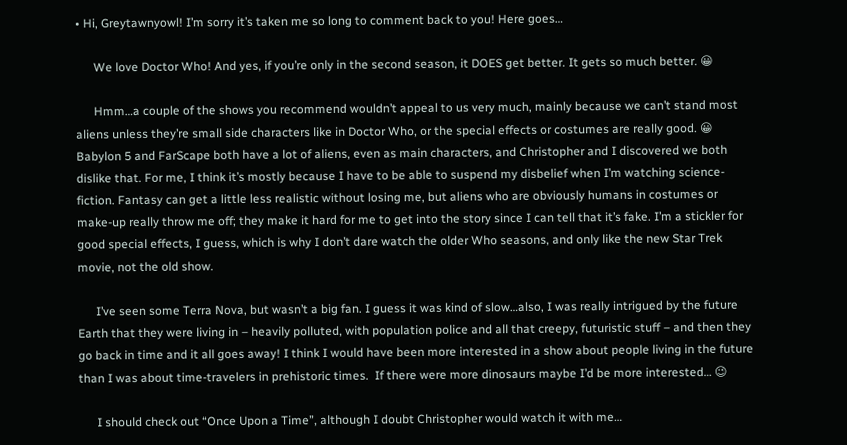• Hi, Greytawnyowl! I’m sorry it’s taken me so long to comment back to you! Here goes…

      We love Doctor Who! And yes, if you’re only in the second season, it DOES get better. It gets so much better. 😀

      Hmm…a couple of the shows you recommend wouldn’t appeal to us very much, mainly because we can’t stand most aliens unless they’re small side characters like in Doctor Who, or the special effects or costumes are really good. 😀 Babylon 5 and FarScape both have a lot of aliens, even as main characters, and Christopher and I discovered we both dislike that. For me, I think it’s mostly because I have to be able to suspend my disbelief when I’m watching science-fiction. Fantasy can get a little less realistic without losing me, but aliens who are obviously humans in costumes or make-up really throw me off; they make it hard for me to get into the story since I can tell that it’s fake. I’m a stickler for good special effects, I guess, which is why I don’t dare watch the older Who seasons, and only like the new Star Trek movie, not the old show.

      I’ve seen some Terra Nova, but wasn’t a big fan. I guess it was kind of slow…also, I was really intrigued by the future Earth that they were living in – heavily polluted, with population police and all that creepy, futuristic stuff – and then they go back in time and it all goes away! I think I would have been more interested in a show about people living in the future than I was about time-travelers in prehistoric times.  If there were more dinosaurs maybe I’d be more interested… 😉

      I should check out “Once Upon a Time”, although I doubt Christopher would watch it with me…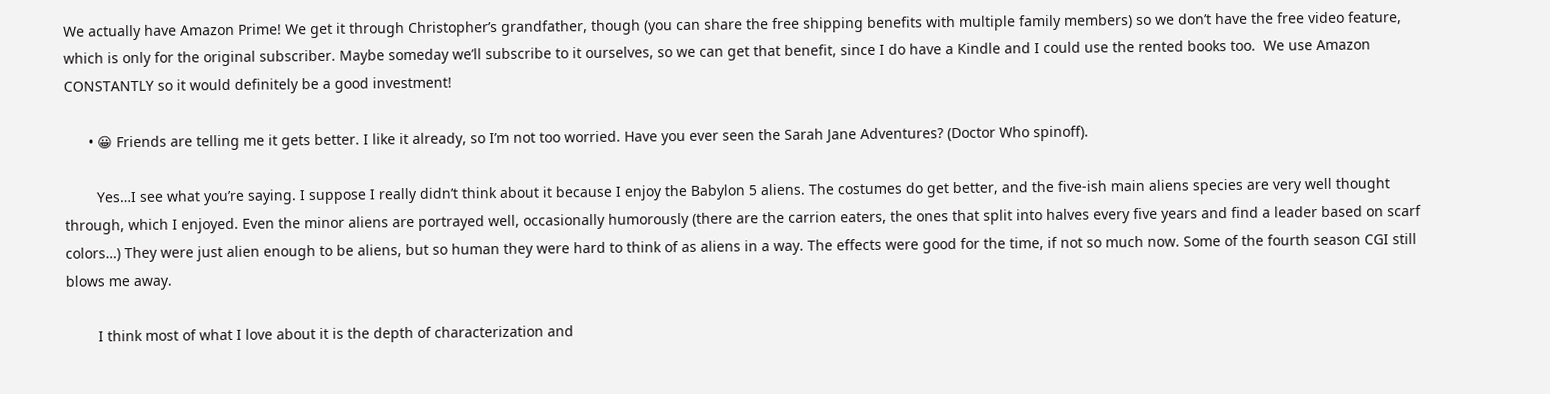We actually have Amazon Prime! We get it through Christopher’s grandfather, though (you can share the free shipping benefits with multiple family members) so we don’t have the free video feature, which is only for the original subscriber. Maybe someday we’ll subscribe to it ourselves, so we can get that benefit, since I do have a Kindle and I could use the rented books too.  We use Amazon CONSTANTLY so it would definitely be a good investment!

      • 😀 Friends are telling me it gets better. I like it already, so I’m not too worried. Have you ever seen the Sarah Jane Adventures? (Doctor Who spinoff).

        Yes…I see what you’re saying. I suppose I really didn’t think about it because I enjoy the Babylon 5 aliens. The costumes do get better, and the five-ish main aliens species are very well thought through, which I enjoyed. Even the minor aliens are portrayed well, occasionally humorously (there are the carrion eaters, the ones that split into halves every five years and find a leader based on scarf colors…) They were just alien enough to be aliens, but so human they were hard to think of as aliens in a way. The effects were good for the time, if not so much now. Some of the fourth season CGI still blows me away.

        I think most of what I love about it is the depth of characterization and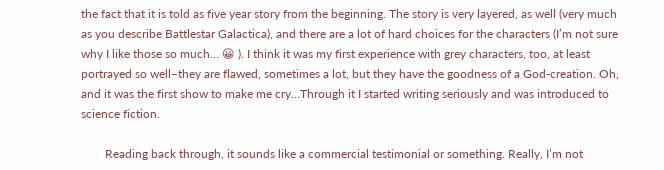the fact that it is told as five year story from the beginning. The story is very layered, as well (very much as you describe Battlestar Galactica), and there are a lot of hard choices for the characters (I’m not sure why I like those so much… 😀 ). I think it was my first experience with grey characters, too, at least portrayed so well–they are flawed, sometimes a lot, but they have the goodness of a God-creation. Oh, and it was the first show to make me cry…Through it I started writing seriously and was introduced to science fiction.

        Reading back through, it sounds like a commercial testimonial or something. Really, I’m not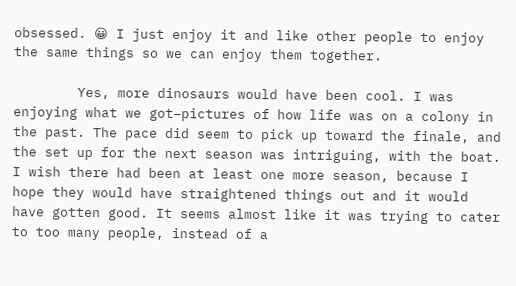obsessed. 😀 I just enjoy it and like other people to enjoy the same things so we can enjoy them together.

        Yes, more dinosaurs would have been cool. I was enjoying what we got–pictures of how life was on a colony in the past. The pace did seem to pick up toward the finale, and the set up for the next season was intriguing, with the boat. I wish there had been at least one more season, because I hope they would have straightened things out and it would have gotten good. It seems almost like it was trying to cater to too many people, instead of a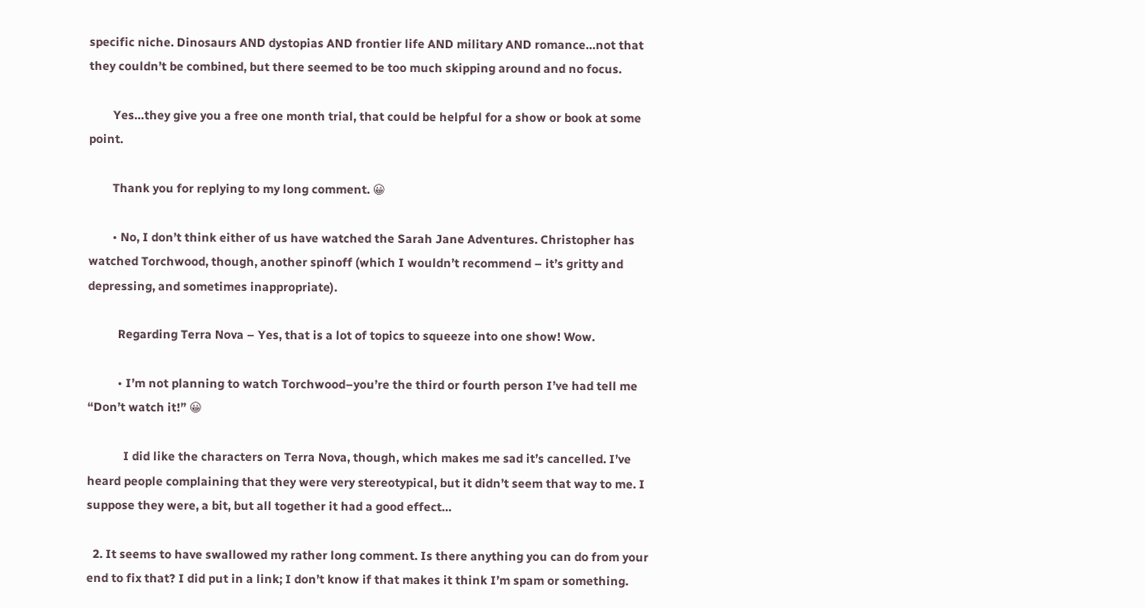specific niche. Dinosaurs AND dystopias AND frontier life AND military AND romance…not that they couldn’t be combined, but there seemed to be too much skipping around and no focus.

        Yes…they give you a free one month trial, that could be helpful for a show or book at some point.

        Thank you for replying to my long comment. 😀

        • No, I don’t think either of us have watched the Sarah Jane Adventures. Christopher has watched Torchwood, though, another spinoff (which I wouldn’t recommend – it’s gritty and depressing, and sometimes inappropriate).

          Regarding Terra Nova – Yes, that is a lot of topics to squeeze into one show! Wow.

          • I’m not planning to watch Torchwood–you’re the third or fourth person I’ve had tell me “Don’t watch it!” 😀

            I did like the characters on Terra Nova, though, which makes me sad it’s cancelled. I’ve heard people complaining that they were very stereotypical, but it didn’t seem that way to me. I suppose they were, a bit, but all together it had a good effect…

  2. It seems to have swallowed my rather long comment. Is there anything you can do from your end to fix that? I did put in a link; I don’t know if that makes it think I’m spam or something.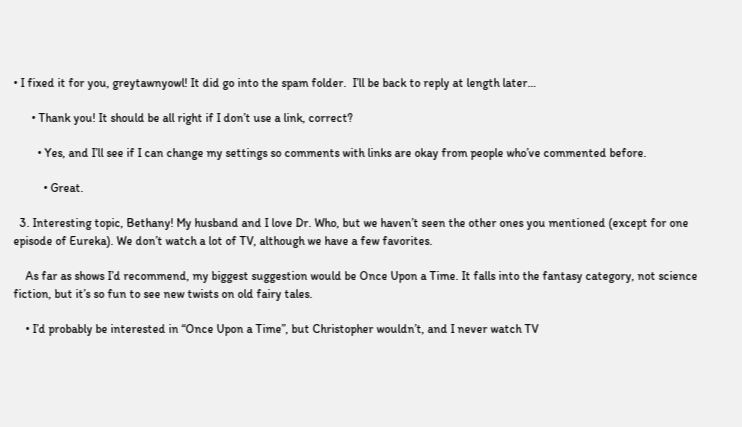• I fixed it for you, greytawnyowl! It did go into the spam folder.  I’ll be back to reply at length later…

      • Thank you! It should be all right if I don’t use a link, correct?

        • Yes, and I’ll see if I can change my settings so comments with links are okay from people who’ve commented before.

          • Great.

  3. Interesting topic, Bethany! My husband and I love Dr. Who, but we haven’t seen the other ones you mentioned (except for one episode of Eureka). We don’t watch a lot of TV, although we have a few favorites.

    As far as shows I’d recommend, my biggest suggestion would be Once Upon a Time. It falls into the fantasy category, not science fiction, but it’s so fun to see new twists on old fairy tales.

    • I’d probably be interested in “Once Upon a Time”, but Christopher wouldn’t, and I never watch TV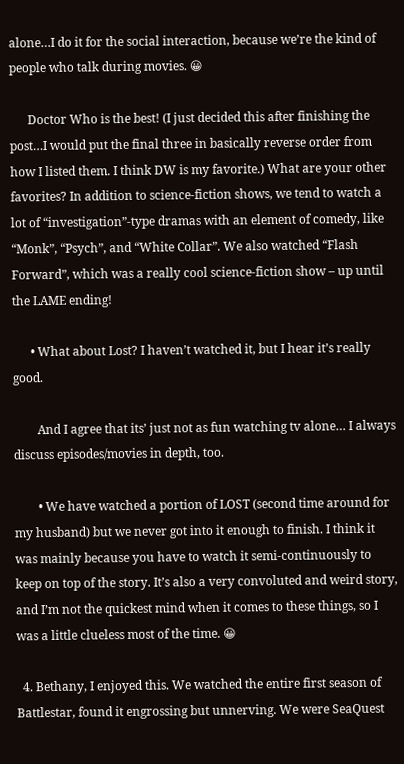alone…I do it for the social interaction, because we’re the kind of people who talk during movies. 😀

      Doctor Who is the best! (I just decided this after finishing the post…I would put the final three in basically reverse order from how I listed them. I think DW is my favorite.) What are your other favorites? In addition to science-fiction shows, we tend to watch a lot of “investigation”-type dramas with an element of comedy, like “Monk”, “Psych”, and “White Collar”. We also watched “Flash Forward”, which was a really cool science-fiction show – up until the LAME ending!

      • What about Lost? I haven’t watched it, but I hear it’s really good.

        And I agree that its’ just not as fun watching tv alone… I always discuss episodes/movies in depth, too.

        • We have watched a portion of LOST (second time around for my husband) but we never got into it enough to finish. I think it was mainly because you have to watch it semi-continuously to keep on top of the story. It’s also a very convoluted and weird story, and I’m not the quickest mind when it comes to these things, so I was a little clueless most of the time. 😀

  4. Bethany, I enjoyed this. We watched the entire first season of Battlestar, found it engrossing but unnerving. We were SeaQuest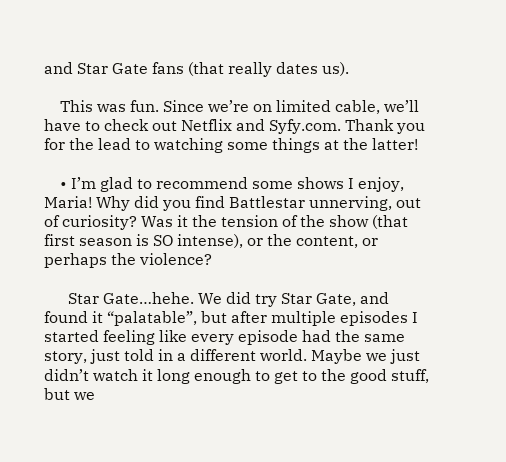and Star Gate fans (that really dates us).

    This was fun. Since we’re on limited cable, we’ll have to check out Netflix and Syfy.com. Thank you for the lead to watching some things at the latter!

    • I’m glad to recommend some shows I enjoy, Maria! Why did you find Battlestar unnerving, out of curiosity? Was it the tension of the show (that first season is SO intense), or the content, or perhaps the violence?

      Star Gate…hehe. We did try Star Gate, and found it “palatable”, but after multiple episodes I started feeling like every episode had the same story, just told in a different world. Maybe we just didn’t watch it long enough to get to the good stuff, but we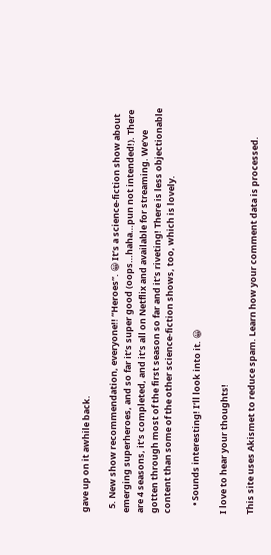gave up on it awhile back.

  5. New show recommendation, everyone!! “Heroes”. 😀 It’s a science-fiction show about emerging superheroes, and so far it’s super good (oops…haha…pun not intended!). There are 4 seasons, it’s completed, and it’s all on Netflix and available for streaming. We’ve gotten through most of the first season so far and it’s riveting! There is less objectionable content than some of the other science-fiction shows, too, which is lovely.

    • Sounds interesting! I’ll look into it. 😀

I love to hear your thoughts!

This site uses Akismet to reduce spam. Learn how your comment data is processed.